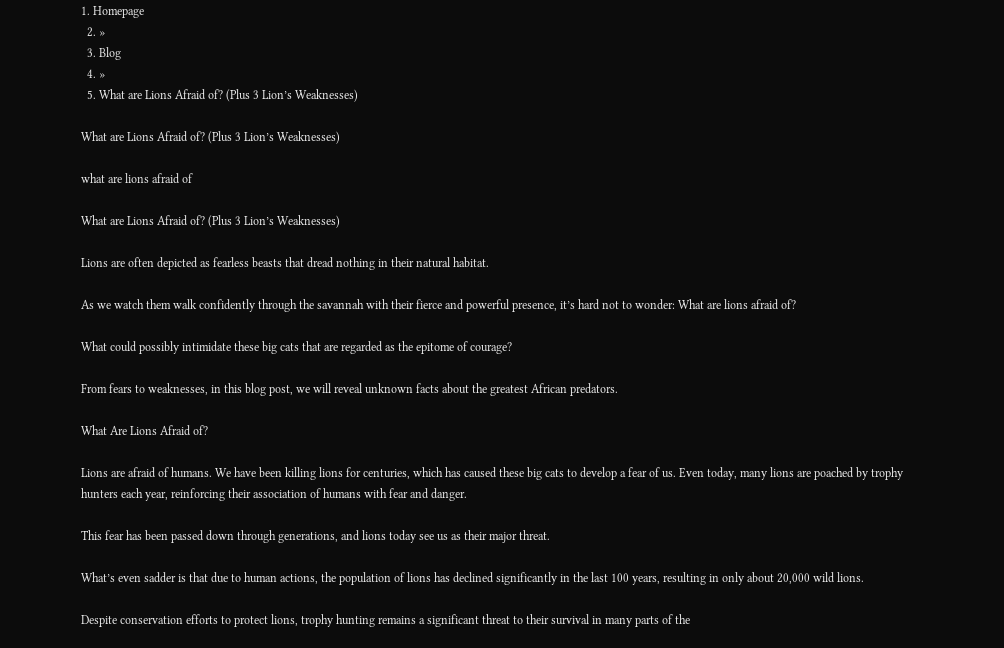1. Homepage
  2. »
  3. Blog
  4. »
  5. What are Lions Afraid of? (Plus 3 Lion’s Weaknesses)

What are Lions Afraid of? (Plus 3 Lion’s Weaknesses)

what are lions afraid of

What are Lions Afraid of? (Plus 3 Lion’s Weaknesses)

Lions are often depicted as fearless beasts that dread nothing in their natural habitat.

As we watch them walk confidently through the savannah with their fierce and powerful presence, it’s hard not to wonder: What are lions afraid of?

What could possibly intimidate these big cats that are regarded as the epitome of courage?

From fears to weaknesses, in this blog post, we will reveal unknown facts about the greatest African predators.

What Are Lions Afraid of?

Lions are afraid of humans. We have been killing lions for centuries, which has caused these big cats to develop a fear of us. Even today, many lions are poached by trophy hunters each year, reinforcing their association of humans with fear and danger.

This fear has been passed down through generations, and lions today see us as their major threat.

What’s even sadder is that due to human actions, the population of lions has declined significantly in the last 100 years, resulting in only about 20,000 wild lions.

Despite conservation efforts to protect lions, trophy hunting remains a significant threat to their survival in many parts of the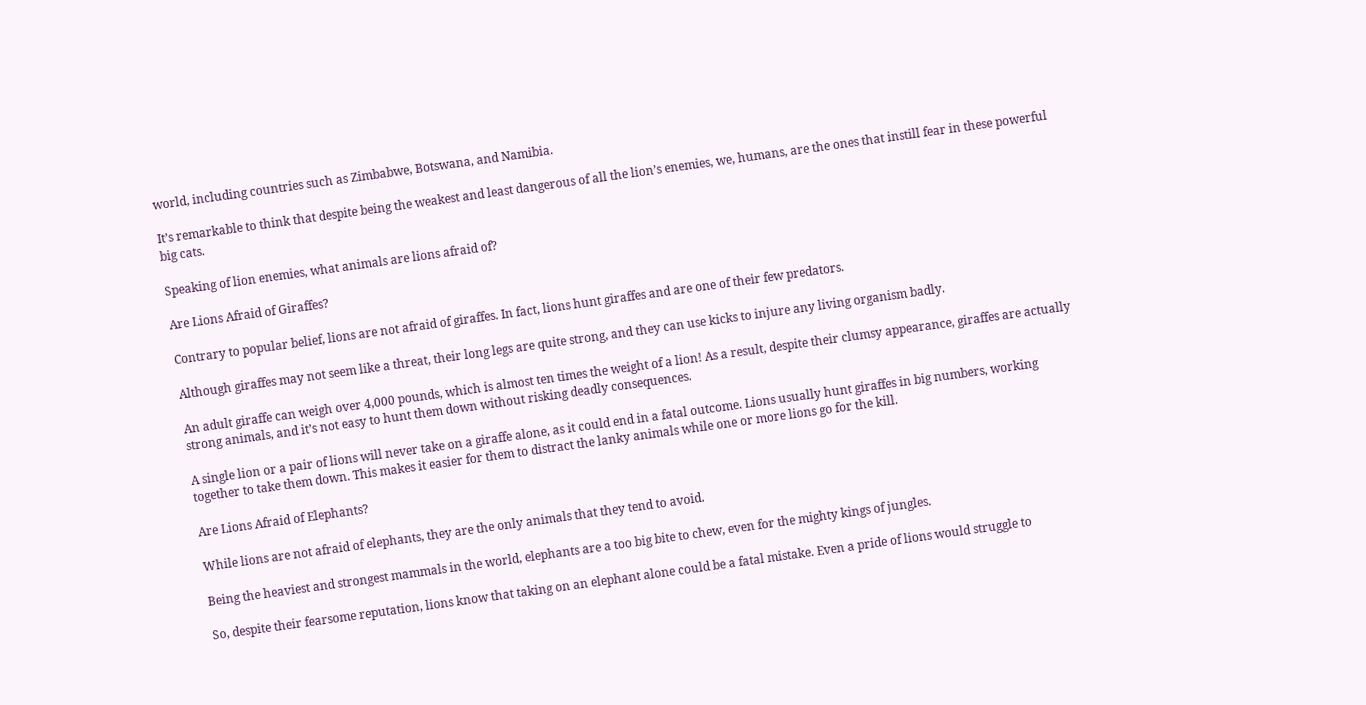world, including countries such as Zimbabwe, Botswana, and Namibia.

It’s remarkable to think that despite being the weakest and least dangerous of all the lion’s enemies, we, humans, are the ones that instill fear in these powerful big cats.

Speaking of lion enemies, what animals are lions afraid of?

Are Lions Afraid of Giraffes?

Contrary to popular belief, lions are not afraid of giraffes. In fact, lions hunt giraffes and are one of their few predators.

Although giraffes may not seem like a threat, their long legs are quite strong, and they can use kicks to injure any living organism badly.

An adult giraffe can weigh over 4,000 pounds, which is almost ten times the weight of a lion! As a result, despite their clumsy appearance, giraffes are actually strong animals, and it’s not easy to hunt them down without risking deadly consequences.

A single lion or a pair of lions will never take on a giraffe alone, as it could end in a fatal outcome. Lions usually hunt giraffes in big numbers, working together to take them down. This makes it easier for them to distract the lanky animals while one or more lions go for the kill.

Are Lions Afraid of Elephants?

While lions are not afraid of elephants, they are the only animals that they tend to avoid.

Being the heaviest and strongest mammals in the world, elephants are a too big bite to chew, even for the mighty kings of jungles.

So, despite their fearsome reputation, lions know that taking on an elephant alone could be a fatal mistake. Even a pride of lions would struggle to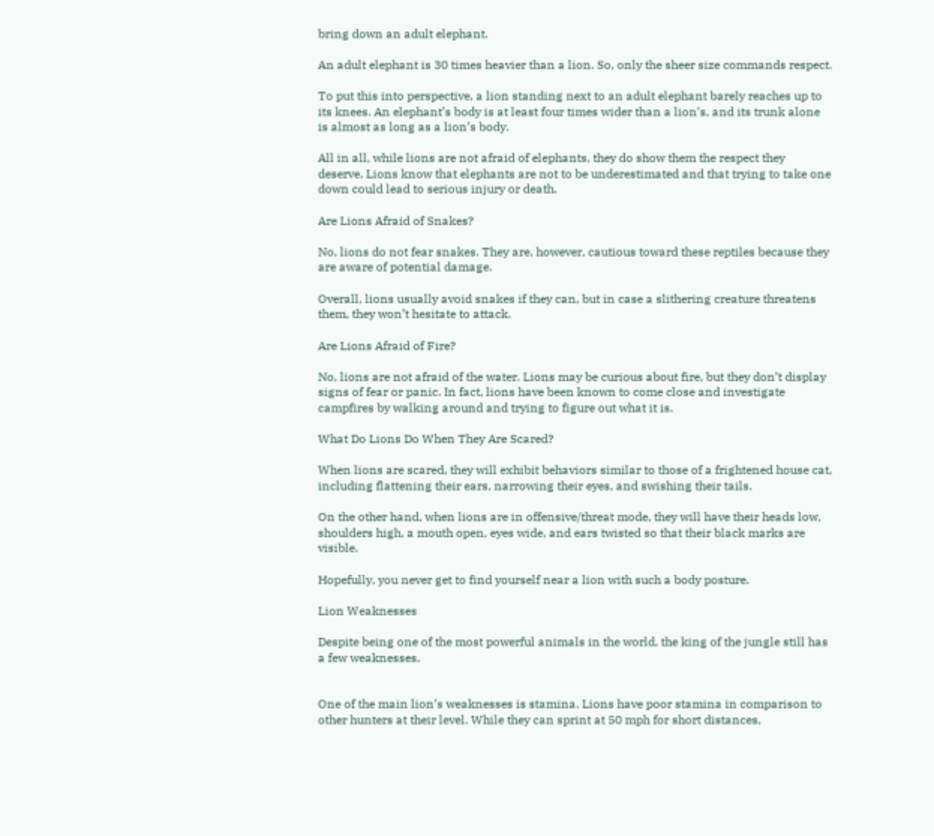bring down an adult elephant.

An adult elephant is 30 times heavier than a lion. So, only the sheer size commands respect.

To put this into perspective, a lion standing next to an adult elephant barely reaches up to its knees. An elephant’s body is at least four times wider than a lion’s, and its trunk alone is almost as long as a lion’s body.

All in all, while lions are not afraid of elephants, they do show them the respect they deserve. Lions know that elephants are not to be underestimated and that trying to take one down could lead to serious injury or death.

Are Lions Afraid of Snakes?

No, lions do not fear snakes. They are, however, cautious toward these reptiles because they are aware of potential damage.

Overall, lions usually avoid snakes if they can, but in case a slithering creature threatens them, they won’t hesitate to attack.

Are Lions Afraid of Fire?

No, lions are not afraid of the water. Lions may be curious about fire, but they don’t display signs of fear or panic. In fact, lions have been known to come close and investigate campfires by walking around and trying to figure out what it is.

What Do Lions Do When They Are Scared?

When lions are scared, they will exhibit behaviors similar to those of a frightened house cat, including flattening their ears, narrowing their eyes, and swishing their tails.

On the other hand, when lions are in offensive/threat mode, they will have their heads low, shoulders high, a mouth open, eyes wide, and ears twisted so that their black marks are visible.

Hopefully, you never get to find yourself near a lion with such a body posture.

Lion Weaknesses

Despite being one of the most powerful animals in the world, the king of the jungle still has a few weaknesses.


One of the main lion’s weaknesses is stamina. Lions have poor stamina in comparison to other hunters at their level. While they can sprint at 50 mph for short distances,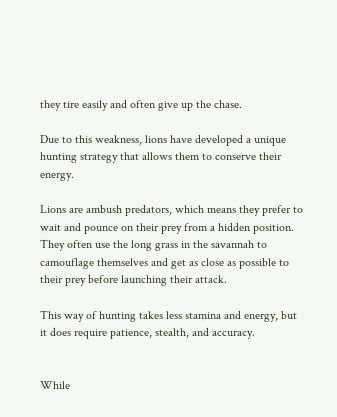they tire easily and often give up the chase.

Due to this weakness, lions have developed a unique hunting strategy that allows them to conserve their energy.

Lions are ambush predators, which means they prefer to wait and pounce on their prey from a hidden position. They often use the long grass in the savannah to camouflage themselves and get as close as possible to their prey before launching their attack.

This way of hunting takes less stamina and energy, but it does require patience, stealth, and accuracy.


While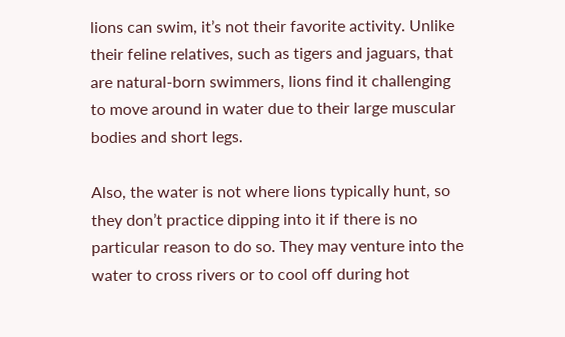lions can swim, it’s not their favorite activity. Unlike their feline relatives, such as tigers and jaguars, that are natural-born swimmers, lions find it challenging to move around in water due to their large muscular bodies and short legs.

Also, the water is not where lions typically hunt, so they don’t practice dipping into it if there is no particular reason to do so. They may venture into the water to cross rivers or to cool off during hot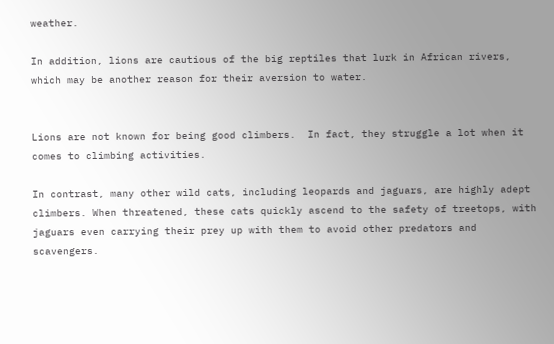weather.

In addition, lions are cautious of the big reptiles that lurk in African rivers, which may be another reason for their aversion to water.


Lions are not known for being good climbers.  In fact, they struggle a lot when it comes to climbing activities.

In contrast, many other wild cats, including leopards and jaguars, are highly adept climbers. When threatened, these cats quickly ascend to the safety of treetops, with jaguars even carrying their prey up with them to avoid other predators and scavengers.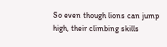So even though lions can jump high, their climbing skills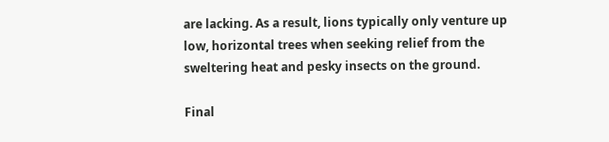are lacking. As a result, lions typically only venture up low, horizontal trees when seeking relief from the sweltering heat and pesky insects on the ground.

Final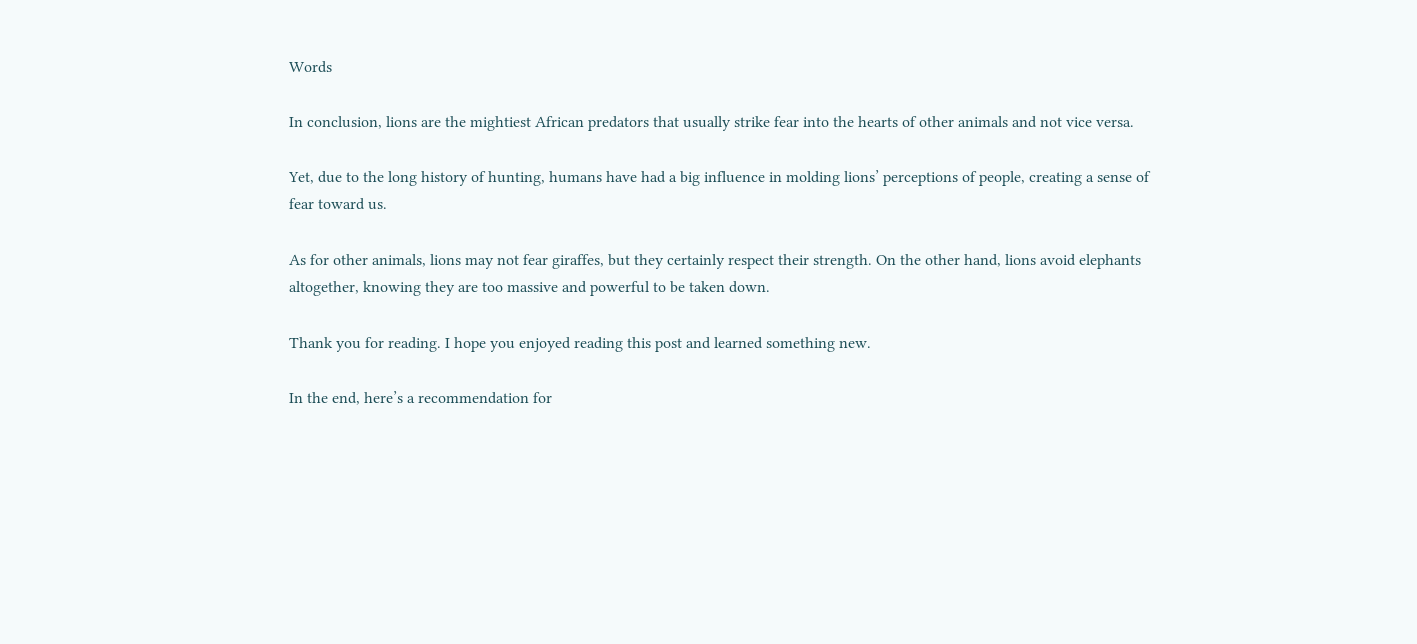Words

In conclusion, lions are the mightiest African predators that usually strike fear into the hearts of other animals and not vice versa.

Yet, due to the long history of hunting, humans have had a big influence in molding lions’ perceptions of people, creating a sense of fear toward us.

As for other animals, lions may not fear giraffes, but they certainly respect their strength. On the other hand, lions avoid elephants altogether, knowing they are too massive and powerful to be taken down.

Thank you for reading. I hope you enjoyed reading this post and learned something new.

In the end, here’s a recommendation for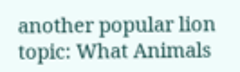another popular lion topic: What Animals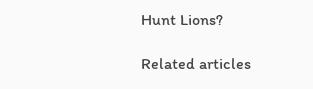Hunt Lions?

Related articles